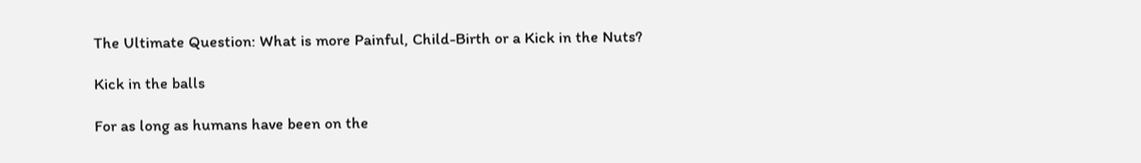The Ultimate Question: What is more Painful, Child-Birth or a Kick in the Nuts?

Kick in the balls

For as long as humans have been on the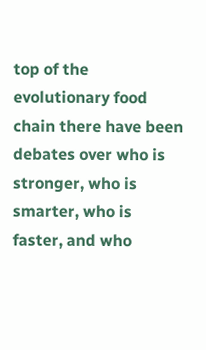top of the evolutionary food chain there have been debates over who is stronger, who is smarter, who is faster, and who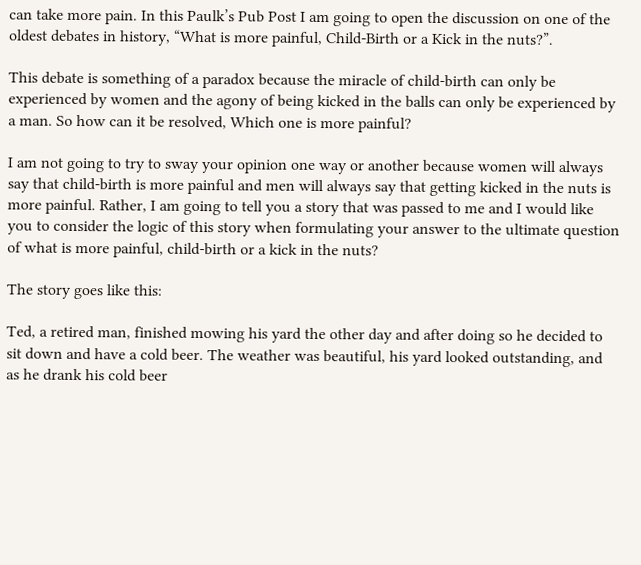can take more pain. In this Paulk’s Pub Post I am going to open the discussion on one of the oldest debates in history, “What is more painful, Child-Birth or a Kick in the nuts?”.

This debate is something of a paradox because the miracle of child-birth can only be experienced by women and the agony of being kicked in the balls can only be experienced by a man. So how can it be resolved, Which one is more painful?

I am not going to try to sway your opinion one way or another because women will always say that child-birth is more painful and men will always say that getting kicked in the nuts is more painful. Rather, I am going to tell you a story that was passed to me and I would like you to consider the logic of this story when formulating your answer to the ultimate question of what is more painful, child-birth or a kick in the nuts?

The story goes like this:

Ted, a retired man, finished mowing his yard the other day and after doing so he decided to sit down and have a cold beer. The weather was beautiful, his yard looked outstanding, and as he drank his cold beer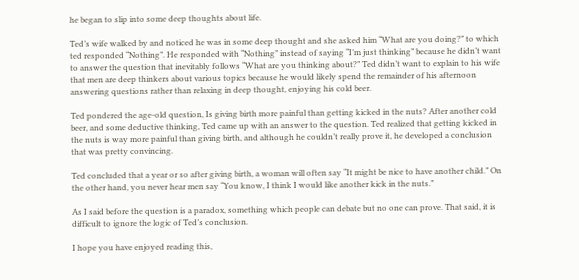he began to slip into some deep thoughts about life.

Ted’s wife walked by and noticed he was in some deep thought and she asked him “What are you doing?” to which ted responded “Nothing”. He responded with “Nothing” instead of saying “I’m just thinking” because he didn’t want to answer the question that inevitably follows “What are you thinking about?” Ted didn’t want to explain to his wife that men are deep thinkers about various topics because he would likely spend the remainder of his afternoon answering questions rather than relaxing in deep thought, enjoying his cold beer.

Ted pondered the age-old question, Is giving birth more painful than getting kicked in the nuts? After another cold beer, and some deductive thinking, Ted came up with an answer to the question. Ted realized that getting kicked in the nuts is way more painful than giving birth, and although he couldn’t really prove it, he developed a conclusion that was pretty convincing.

Ted concluded that a year or so after giving birth, a woman will often say “It might be nice to have another child.” On the other hand, you never hear men say “You know, I think I would like another kick in the nuts.”

As I said before the question is a paradox, something which people can debate but no one can prove. That said, it is difficult to ignore the logic of Ted’s conclusion.

I hope you have enjoyed reading this,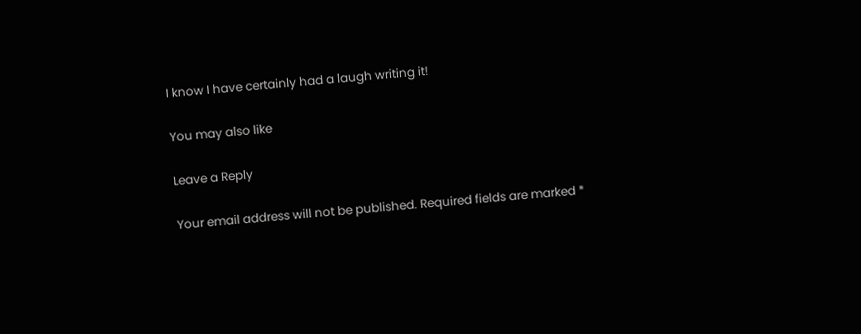I know I have certainly had a laugh writing it!

You may also like

Leave a Reply

Your email address will not be published. Required fields are marked *